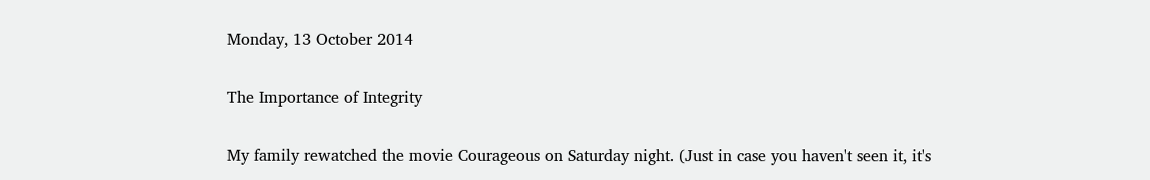Monday, 13 October 2014

The Importance of Integrity

My family rewatched the movie Courageous on Saturday night. (Just in case you haven't seen it, it's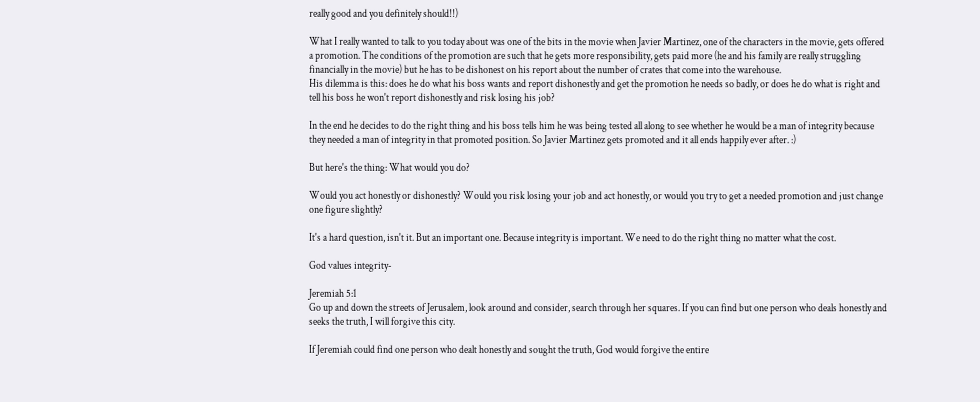really good and you definitely should!!)

What I really wanted to talk to you today about was one of the bits in the movie when Javier Martinez, one of the characters in the movie, gets offered a promotion. The conditions of the promotion are such that he gets more responsibility, gets paid more (he and his family are really struggling financially in the movie) but he has to be dishonest on his report about the number of crates that come into the warehouse.
His dilemma is this: does he do what his boss wants and report dishonestly and get the promotion he needs so badly, or does he do what is right and tell his boss he won't report dishonestly and risk losing his job?

In the end he decides to do the right thing and his boss tells him he was being tested all along to see whether he would be a man of integrity because they needed a man of integrity in that promoted position. So Javier Martinez gets promoted and it all ends happily ever after. :)

But here's the thing: What would you do?

Would you act honestly or dishonestly? Would you risk losing your job and act honestly, or would you try to get a needed promotion and just change one figure slightly?

It's a hard question, isn't it. But an important one. Because integrity is important. We need to do the right thing no matter what the cost.

God values integrity-

Jeremiah 5:1
Go up and down the streets of Jerusalem, look around and consider, search through her squares. If you can find but one person who deals honestly and seeks the truth, I will forgive this city.

If Jeremiah could find one person who dealt honestly and sought the truth, God would forgive the entire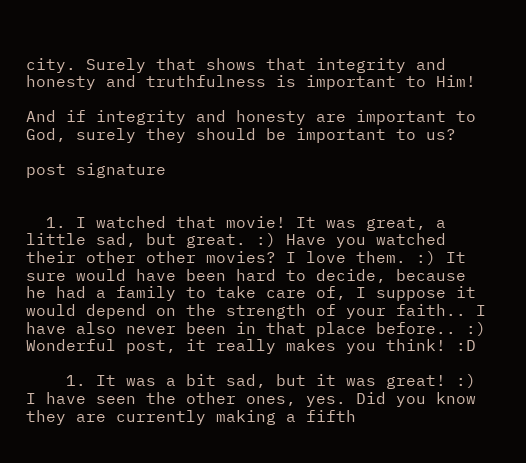city. Surely that shows that integrity and honesty and truthfulness is important to Him!

And if integrity and honesty are important to God, surely they should be important to us?

post signature


  1. I watched that movie! It was great, a little sad, but great. :) Have you watched their other other movies? I love them. :) It sure would have been hard to decide, because he had a family to take care of, I suppose it would depend on the strength of your faith.. I have also never been in that place before.. :) Wonderful post, it really makes you think! :D

    1. It was a bit sad, but it was great! :) I have seen the other ones, yes. Did you know they are currently making a fifth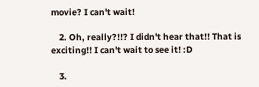movie? I can't wait!

    2. Oh, really?!!? I didn't hear that!! That is exciting!! I can't wait to see it! :D

    3.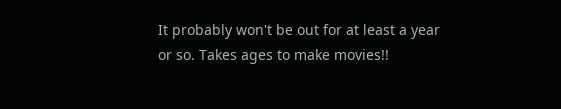It probably won't be out for at least a year or so. Takes ages to make movies!!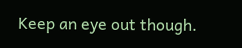Keep an eye out though.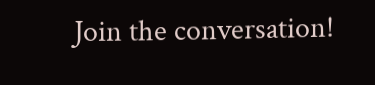Join the conversation!